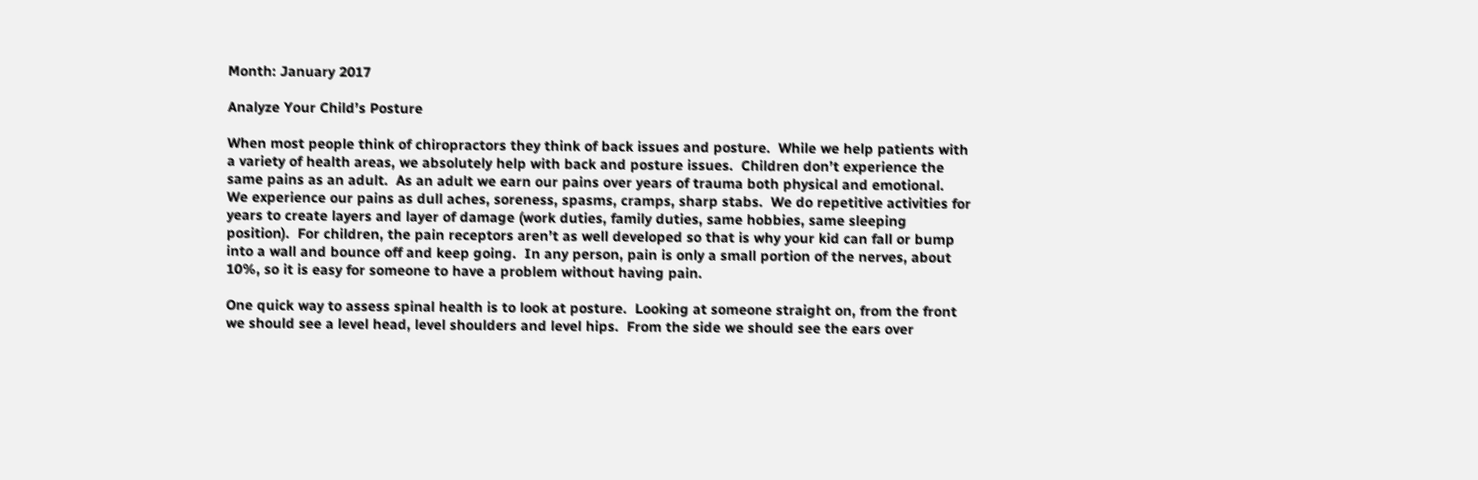Month: January 2017

Analyze Your Child’s Posture

When most people think of chiropractors they think of back issues and posture.  While we help patients with a variety of health areas, we absolutely help with back and posture issues.  Children don’t experience the same pains as an adult.  As an adult we earn our pains over years of trauma both physical and emotional.  We experience our pains as dull aches, soreness, spasms, cramps, sharp stabs.  We do repetitive activities for years to create layers and layer of damage (work duties, family duties, same hobbies, same sleeping position).  For children, the pain receptors aren’t as well developed so that is why your kid can fall or bump into a wall and bounce off and keep going.  In any person, pain is only a small portion of the nerves, about 10%, so it is easy for someone to have a problem without having pain.

One quick way to assess spinal health is to look at posture.  Looking at someone straight on, from the front we should see a level head, level shoulders and level hips.  From the side we should see the ears over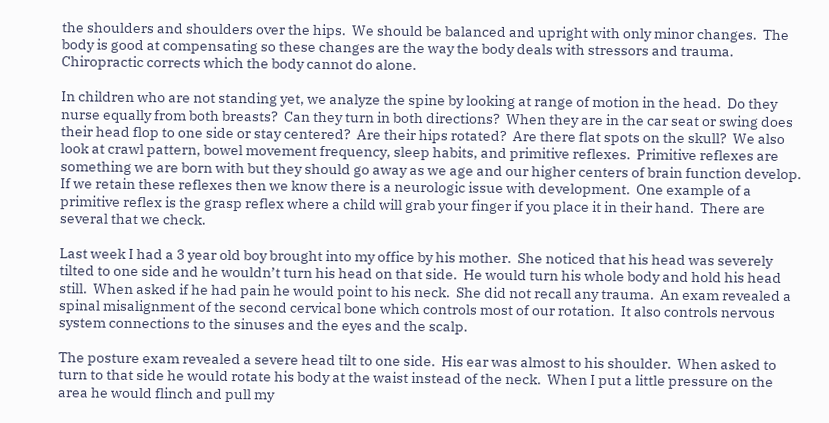the shoulders and shoulders over the hips.  We should be balanced and upright with only minor changes.  The body is good at compensating so these changes are the way the body deals with stressors and trauma.  Chiropractic corrects which the body cannot do alone.

In children who are not standing yet, we analyze the spine by looking at range of motion in the head.  Do they nurse equally from both breasts?  Can they turn in both directions?  When they are in the car seat or swing does their head flop to one side or stay centered?  Are their hips rotated?  Are there flat spots on the skull?  We also look at crawl pattern, bowel movement frequency, sleep habits, and primitive reflexes.  Primitive reflexes are something we are born with but they should go away as we age and our higher centers of brain function develop.  If we retain these reflexes then we know there is a neurologic issue with development.  One example of a primitive reflex is the grasp reflex where a child will grab your finger if you place it in their hand.  There are several that we check.

Last week I had a 3 year old boy brought into my office by his mother.  She noticed that his head was severely tilted to one side and he wouldn’t turn his head on that side.  He would turn his whole body and hold his head still.  When asked if he had pain he would point to his neck.  She did not recall any trauma.  An exam revealed a spinal misalignment of the second cervical bone which controls most of our rotation.  It also controls nervous system connections to the sinuses and the eyes and the scalp.

The posture exam revealed a severe head tilt to one side.  His ear was almost to his shoulder.  When asked to turn to that side he would rotate his body at the waist instead of the neck.  When I put a little pressure on the area he would flinch and pull my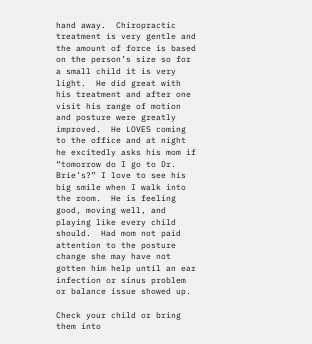hand away.  Chiropractic treatment is very gentle and the amount of force is based on the person’s size so for a small child it is very light.  He did great with his treatment and after one visit his range of motion and posture were greatly improved.  He LOVES coming to the office and at night he excitedly asks his mom if “tomorrow do I go to Dr. Brie’s?” I love to see his big smile when I walk into the room.  He is feeling good, moving well, and playing like every child should.  Had mom not paid attention to the posture change she may have not gotten him help until an ear infection or sinus problem or balance issue showed up.

Check your child or bring them into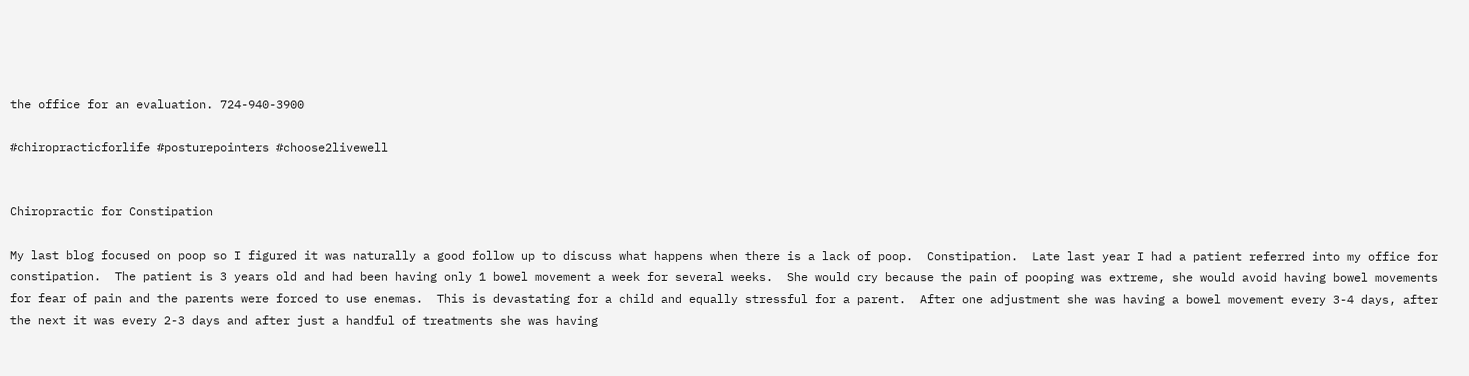the office for an evaluation. 724-940-3900

#chiropracticforlife #posturepointers #choose2livewell


Chiropractic for Constipation

My last blog focused on poop so I figured it was naturally a good follow up to discuss what happens when there is a lack of poop.  Constipation.  Late last year I had a patient referred into my office for constipation.  The patient is 3 years old and had been having only 1 bowel movement a week for several weeks.  She would cry because the pain of pooping was extreme, she would avoid having bowel movements for fear of pain and the parents were forced to use enemas.  This is devastating for a child and equally stressful for a parent.  After one adjustment she was having a bowel movement every 3-4 days, after the next it was every 2-3 days and after just a handful of treatments she was having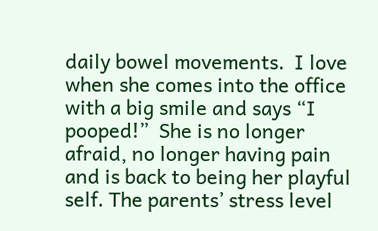daily bowel movements.  I love when she comes into the office with a big smile and says “I pooped!”  She is no longer afraid, no longer having pain and is back to being her playful self. The parents’ stress level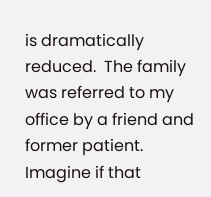is dramatically reduced.  The family was referred to my office by a friend and former patient.  Imagine if that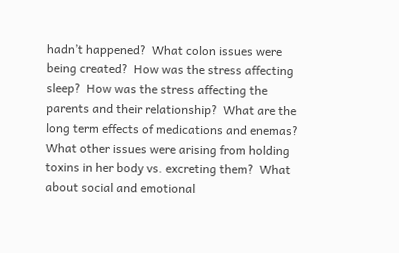hadn’t happened?  What colon issues were being created?  How was the stress affecting sleep?  How was the stress affecting the parents and their relationship?  What are the long term effects of medications and enemas?  What other issues were arising from holding toxins in her body vs. excreting them?  What about social and emotional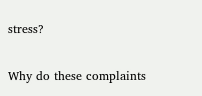stress?

Why do these complaints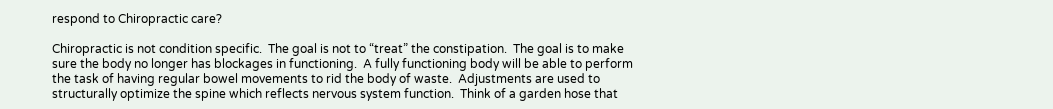respond to Chiropractic care?

Chiropractic is not condition specific.  The goal is not to “treat” the constipation.  The goal is to make sure the body no longer has blockages in functioning.  A fully functioning body will be able to perform the task of having regular bowel movements to rid the body of waste.  Adjustments are used to structurally optimize the spine which reflects nervous system function.  Think of a garden hose that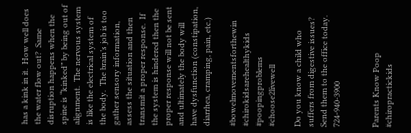has a kink in it.  How well does the water flow out?  Same disruption happens when the spine is “kinked” by being out of alignment.  The nervous system is like the electrical system of the body.  The brain’s job is too gather sensory information, assess the situation and then transmit a proper response.  If the system is hindered then the proper response will not be sent and ultimately the body will have dysfunction (constipation, diarrhea, cramping, pain, etc.)

#bowelmovementsforthewin #chirokidsarehealthykids #poopingproblems #choose2livewell

Do you know a child who suffers from digestive issues?  Send them to the office today.  724-940-3900


Parents Know Poop #chiropractickids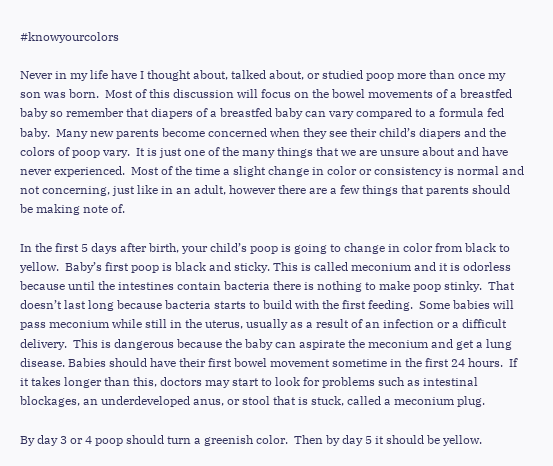#knowyourcolors

Never in my life have I thought about, talked about, or studied poop more than once my son was born.  Most of this discussion will focus on the bowel movements of a breastfed baby so remember that diapers of a breastfed baby can vary compared to a formula fed baby.  Many new parents become concerned when they see their child’s diapers and the colors of poop vary.  It is just one of the many things that we are unsure about and have never experienced.  Most of the time a slight change in color or consistency is normal and not concerning, just like in an adult, however there are a few things that parents should be making note of.

In the first 5 days after birth, your child’s poop is going to change in color from black to yellow.  Baby’s first poop is black and sticky. This is called meconium and it is odorless because until the intestines contain bacteria there is nothing to make poop stinky.  That doesn’t last long because bacteria starts to build with the first feeding.  Some babies will pass meconium while still in the uterus, usually as a result of an infection or a difficult delivery.  This is dangerous because the baby can aspirate the meconium and get a lung disease. Babies should have their first bowel movement sometime in the first 24 hours.  If it takes longer than this, doctors may start to look for problems such as intestinal blockages, an underdeveloped anus, or stool that is stuck, called a meconium plug.

By day 3 or 4 poop should turn a greenish color.  Then by day 5 it should be yellow.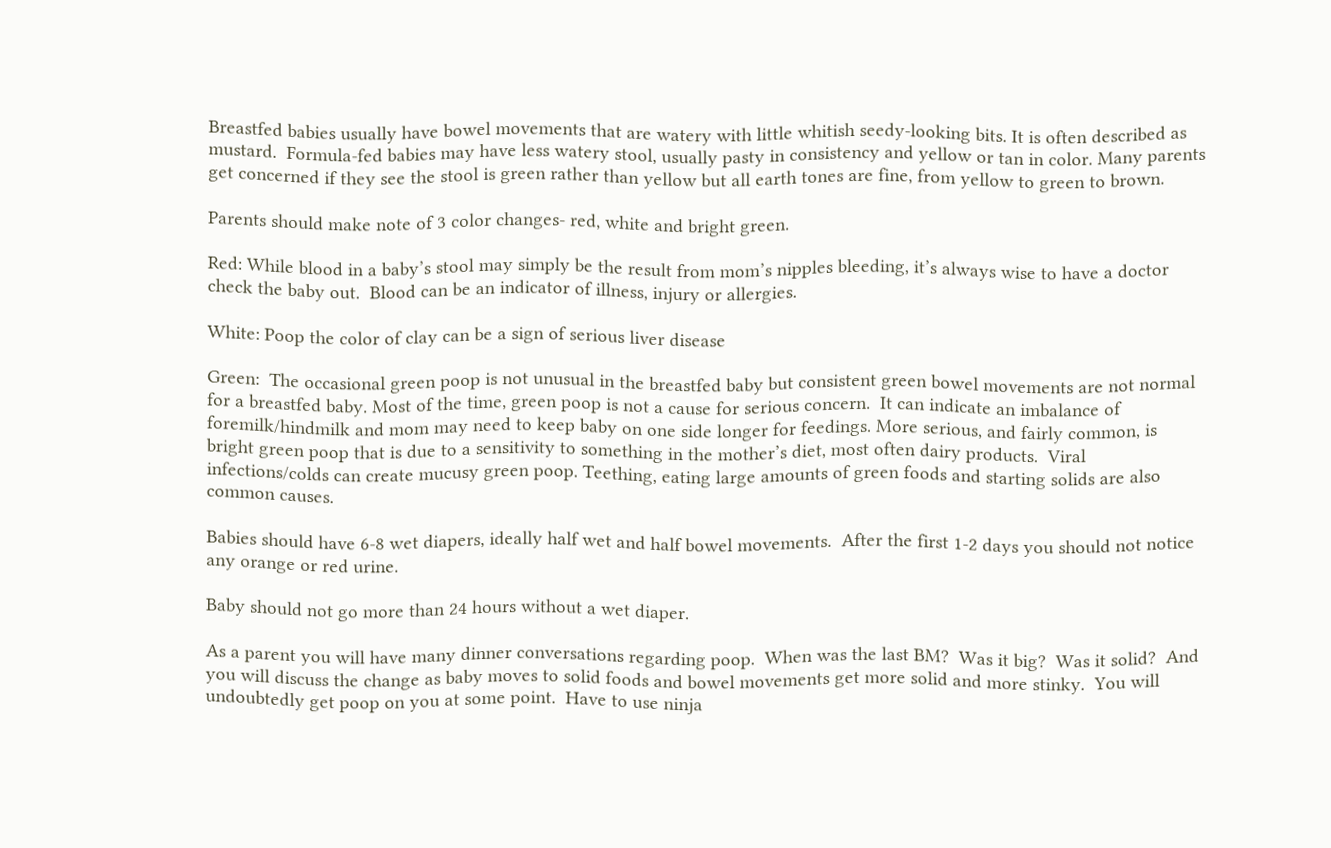Breastfed babies usually have bowel movements that are watery with little whitish seedy-looking bits. It is often described as mustard.  Formula-fed babies may have less watery stool, usually pasty in consistency and yellow or tan in color. Many parents get concerned if they see the stool is green rather than yellow but all earth tones are fine, from yellow to green to brown.

Parents should make note of 3 color changes- red, white and bright green.

Red: While blood in a baby’s stool may simply be the result from mom’s nipples bleeding, it’s always wise to have a doctor check the baby out.  Blood can be an indicator of illness, injury or allergies.

White: Poop the color of clay can be a sign of serious liver disease

Green:  The occasional green poop is not unusual in the breastfed baby but consistent green bowel movements are not normal for a breastfed baby. Most of the time, green poop is not a cause for serious concern.  It can indicate an imbalance of foremilk/hindmilk and mom may need to keep baby on one side longer for feedings. More serious, and fairly common, is bright green poop that is due to a sensitivity to something in the mother’s diet, most often dairy products.  Viral infections/colds can create mucusy green poop. Teething, eating large amounts of green foods and starting solids are also common causes.

Babies should have 6-8 wet diapers, ideally half wet and half bowel movements.  After the first 1-2 days you should not notice any orange or red urine.

Baby should not go more than 24 hours without a wet diaper.

As a parent you will have many dinner conversations regarding poop.  When was the last BM?  Was it big?  Was it solid?  And you will discuss the change as baby moves to solid foods and bowel movements get more solid and more stinky.  You will undoubtedly get poop on you at some point.  Have to use ninja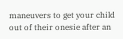maneuvers to get your child out of their onesie after an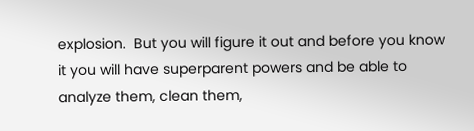explosion.  But you will figure it out and before you know it you will have superparent powers and be able to analyze them, clean them,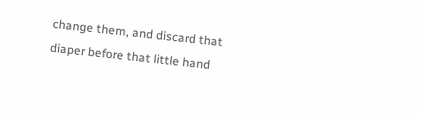change them, and discard that diaper before that little hand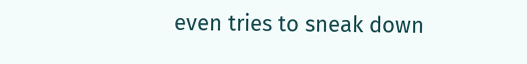even tries to sneak down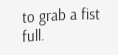to grab a fist full.